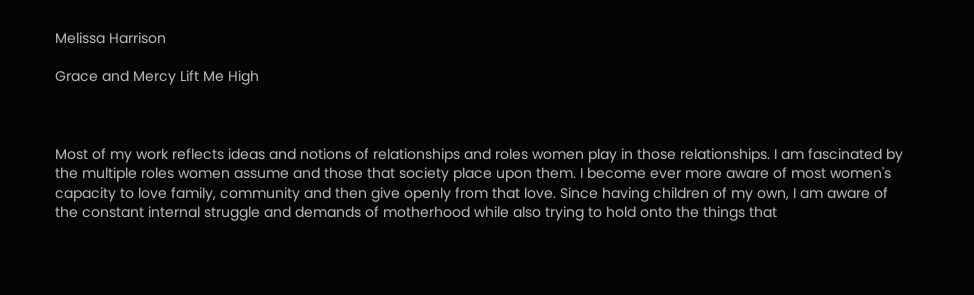Melissa Harrison

Grace and Mercy Lift Me High



Most of my work reflects ideas and notions of relationships and roles women play in those relationships. I am fascinated by the multiple roles women assume and those that society place upon them. I become ever more aware of most women's capacity to love family, community and then give openly from that love. Since having children of my own, I am aware of the constant internal struggle and demands of motherhood while also trying to hold onto the things that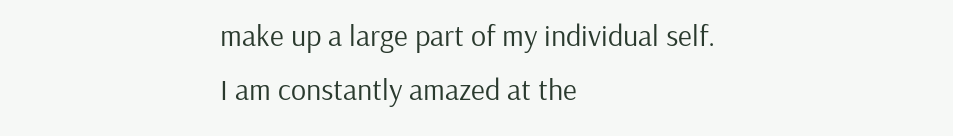make up a large part of my individual self. I am constantly amazed at the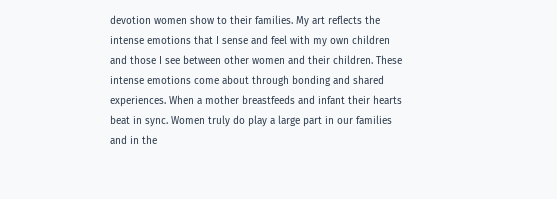devotion women show to their families. My art reflects the intense emotions that I sense and feel with my own children and those I see between other women and their children. These intense emotions come about through bonding and shared experiences. When a mother breastfeeds and infant their hearts beat in sync. Women truly do play a large part in our families and in the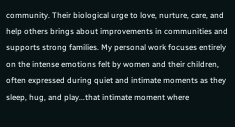community. Their biological urge to love, nurture, care, and help others brings about improvements in communities and supports strong families. My personal work focuses entirely on the intense emotions felt by women and their children, often expressed during quiet and intimate moments as they sleep, hug, and play...that intimate moment where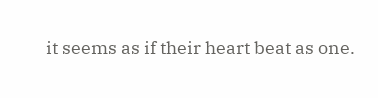it seems as if their heart beat as one.